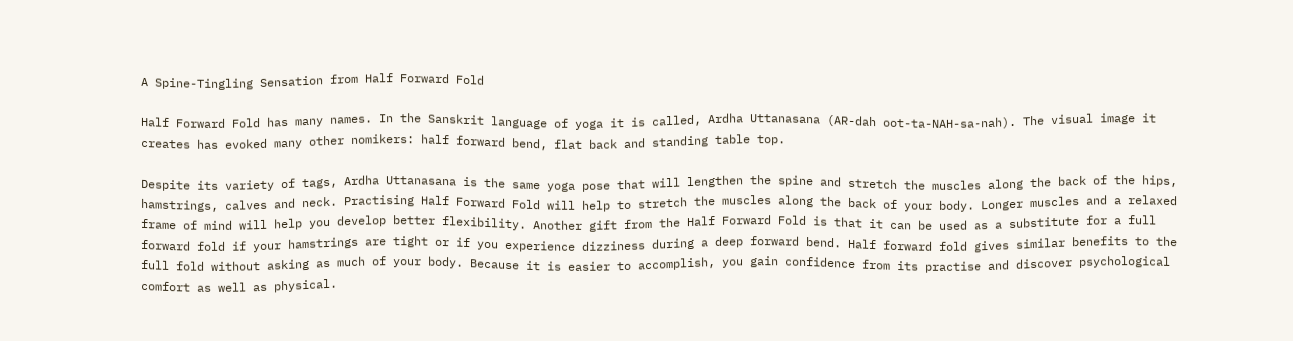A Spine-Tingling Sensation from Half Forward Fold

Half Forward Fold has many names. In the Sanskrit language of yoga it is called, Ardha Uttanasana (AR-dah oot-ta-NAH-sa-nah). The visual image it creates has evoked many other nomikers: half forward bend, flat back and standing table top.

Despite its variety of tags, Ardha Uttanasana is the same yoga pose that will lengthen the spine and stretch the muscles along the back of the hips, hamstrings, calves and neck. Practising Half Forward Fold will help to stretch the muscles along the back of your body. Longer muscles and a relaxed frame of mind will help you develop better flexibility. Another gift from the Half Forward Fold is that it can be used as a substitute for a full forward fold if your hamstrings are tight or if you experience dizziness during a deep forward bend. Half forward fold gives similar benefits to the full fold without asking as much of your body. Because it is easier to accomplish, you gain confidence from its practise and discover psychological comfort as well as physical.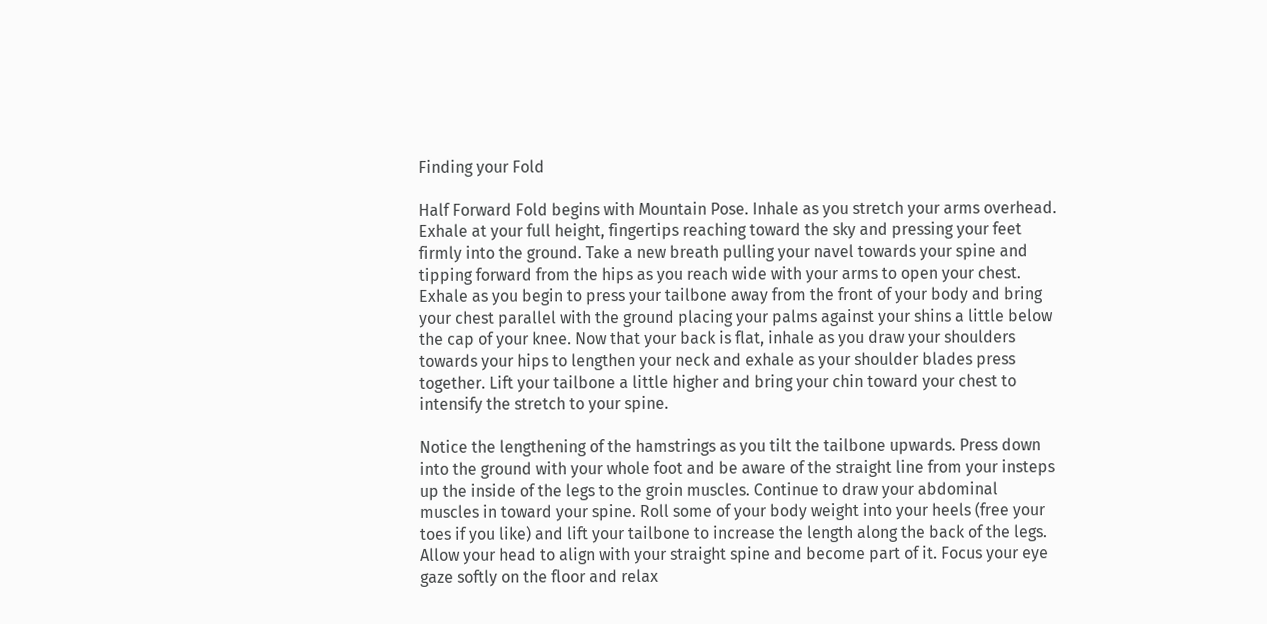Finding your Fold

Half Forward Fold begins with Mountain Pose. Inhale as you stretch your arms overhead. Exhale at your full height, fingertips reaching toward the sky and pressing your feet firmly into the ground. Take a new breath pulling your navel towards your spine and tipping forward from the hips as you reach wide with your arms to open your chest. Exhale as you begin to press your tailbone away from the front of your body and bring your chest parallel with the ground placing your palms against your shins a little below the cap of your knee. Now that your back is flat, inhale as you draw your shoulders towards your hips to lengthen your neck and exhale as your shoulder blades press together. Lift your tailbone a little higher and bring your chin toward your chest to intensify the stretch to your spine.

Notice the lengthening of the hamstrings as you tilt the tailbone upwards. Press down into the ground with your whole foot and be aware of the straight line from your insteps up the inside of the legs to the groin muscles. Continue to draw your abdominal muscles in toward your spine. Roll some of your body weight into your heels (free your toes if you like) and lift your tailbone to increase the length along the back of the legs. Allow your head to align with your straight spine and become part of it. Focus your eye gaze softly on the floor and relax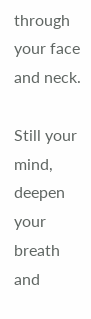through your face and neck.

Still your mind, deepen your breath and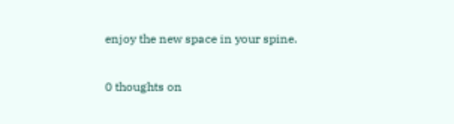enjoy the new space in your spine.

0 thoughts on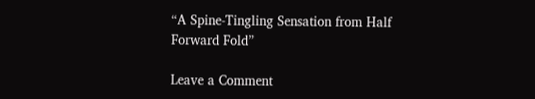“A Spine-Tingling Sensation from Half Forward Fold”

Leave a Comment